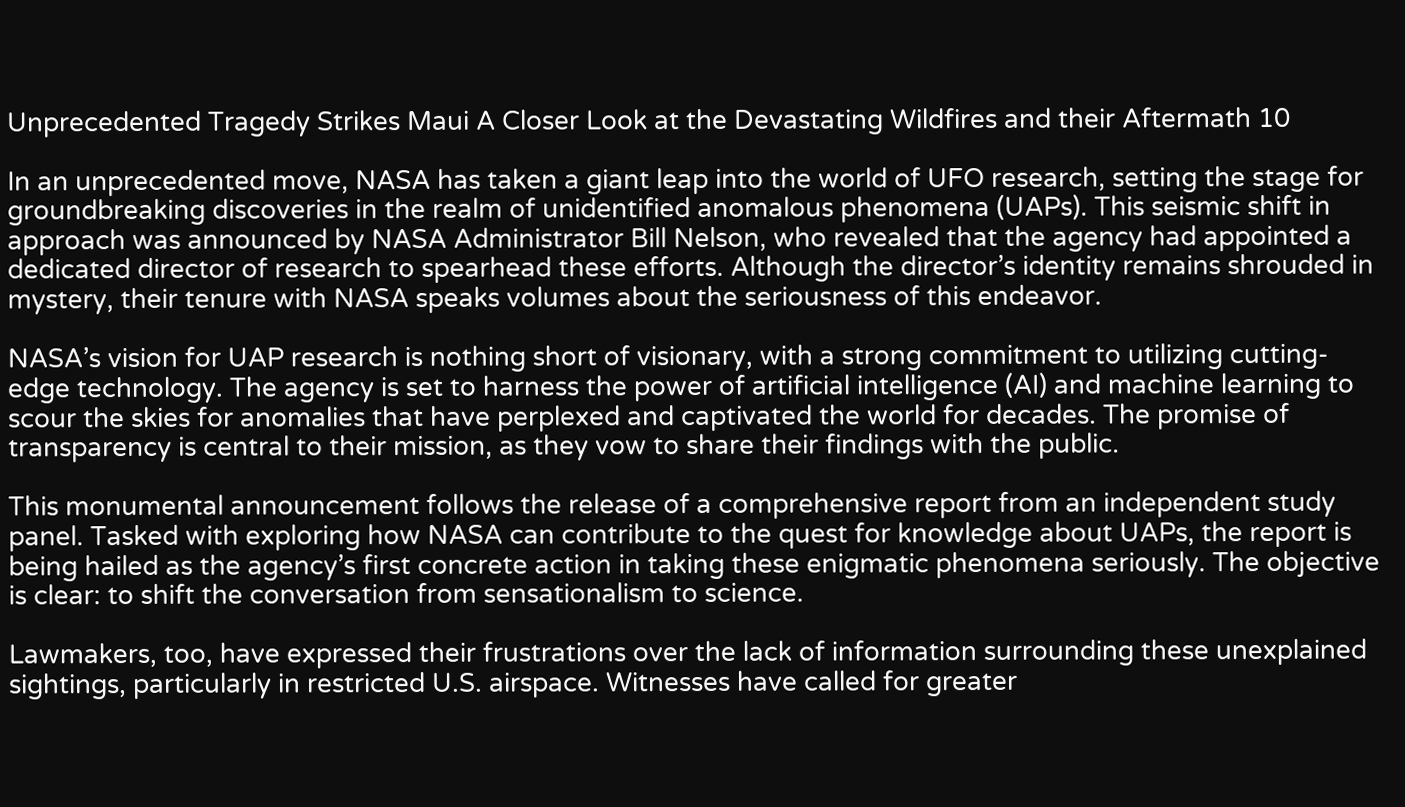Unprecedented Tragedy Strikes Maui A Closer Look at the Devastating Wildfires and their Aftermath 10

In an unprecedented move, NASA has taken a giant leap into the world of UFO research, setting the stage for groundbreaking discoveries in the realm of unidentified anomalous phenomena (UAPs). This seismic shift in approach was announced by NASA Administrator Bill Nelson, who revealed that the agency had appointed a dedicated director of research to spearhead these efforts. Although the director’s identity remains shrouded in mystery, their tenure with NASA speaks volumes about the seriousness of this endeavor.

NASA’s vision for UAP research is nothing short of visionary, with a strong commitment to utilizing cutting-edge technology. The agency is set to harness the power of artificial intelligence (AI) and machine learning to scour the skies for anomalies that have perplexed and captivated the world for decades. The promise of transparency is central to their mission, as they vow to share their findings with the public.

This monumental announcement follows the release of a comprehensive report from an independent study panel. Tasked with exploring how NASA can contribute to the quest for knowledge about UAPs, the report is being hailed as the agency’s first concrete action in taking these enigmatic phenomena seriously. The objective is clear: to shift the conversation from sensationalism to science.

Lawmakers, too, have expressed their frustrations over the lack of information surrounding these unexplained sightings, particularly in restricted U.S. airspace. Witnesses have called for greater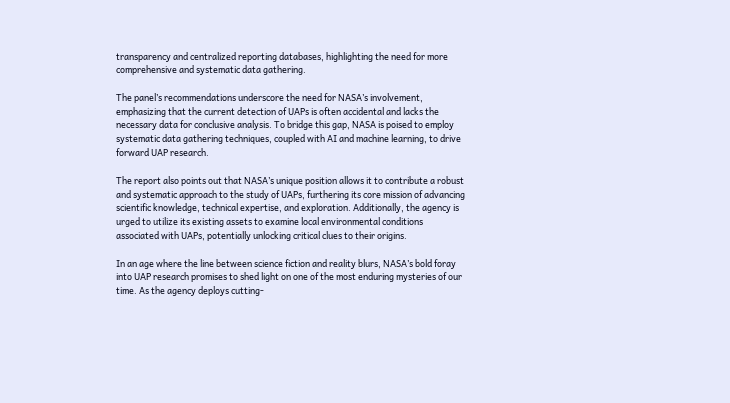transparency and centralized reporting databases, highlighting the need for more comprehensive and systematic data gathering.

The panel’s recommendations underscore the need for NASA’s involvement, emphasizing that the current detection of UAPs is often accidental and lacks the necessary data for conclusive analysis. To bridge this gap, NASA is poised to employ systematic data gathering techniques, coupled with AI and machine learning, to drive forward UAP research.

The report also points out that NASA’s unique position allows it to contribute a robust and systematic approach to the study of UAPs, furthering its core mission of advancing scientific knowledge, technical expertise, and exploration. Additionally, the agency is urged to utilize its existing assets to examine local environmental conditions associated with UAPs, potentially unlocking critical clues to their origins.

In an age where the line between science fiction and reality blurs, NASA’s bold foray into UAP research promises to shed light on one of the most enduring mysteries of our time. As the agency deploys cutting-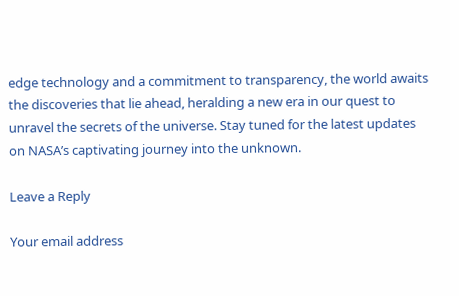edge technology and a commitment to transparency, the world awaits the discoveries that lie ahead, heralding a new era in our quest to unravel the secrets of the universe. Stay tuned for the latest updates on NASA’s captivating journey into the unknown.

Leave a Reply

Your email address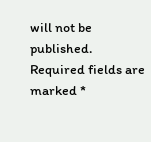will not be published. Required fields are marked *